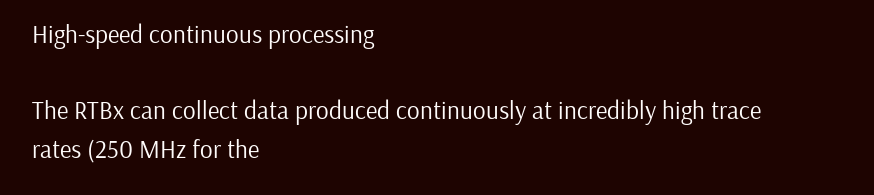High-speed continuous processing

The RTBx can collect data produced continuously at incredibly high trace rates (250 MHz for the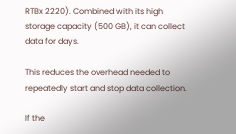RTBx 2220). Combined with its high storage capacity (500 GB), it can collect data for days.

This reduces the overhead needed to repeatedly start and stop data collection.

If the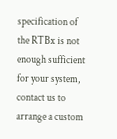specification of the RTBx is not enough sufficient for your system, contact us to arrange a custom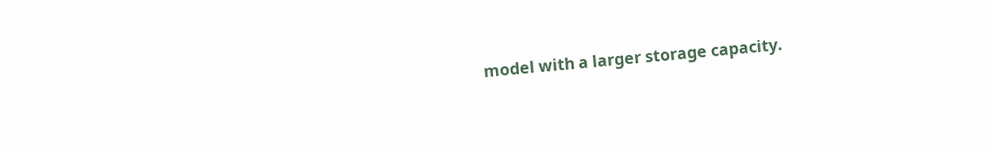model with a larger storage capacity.